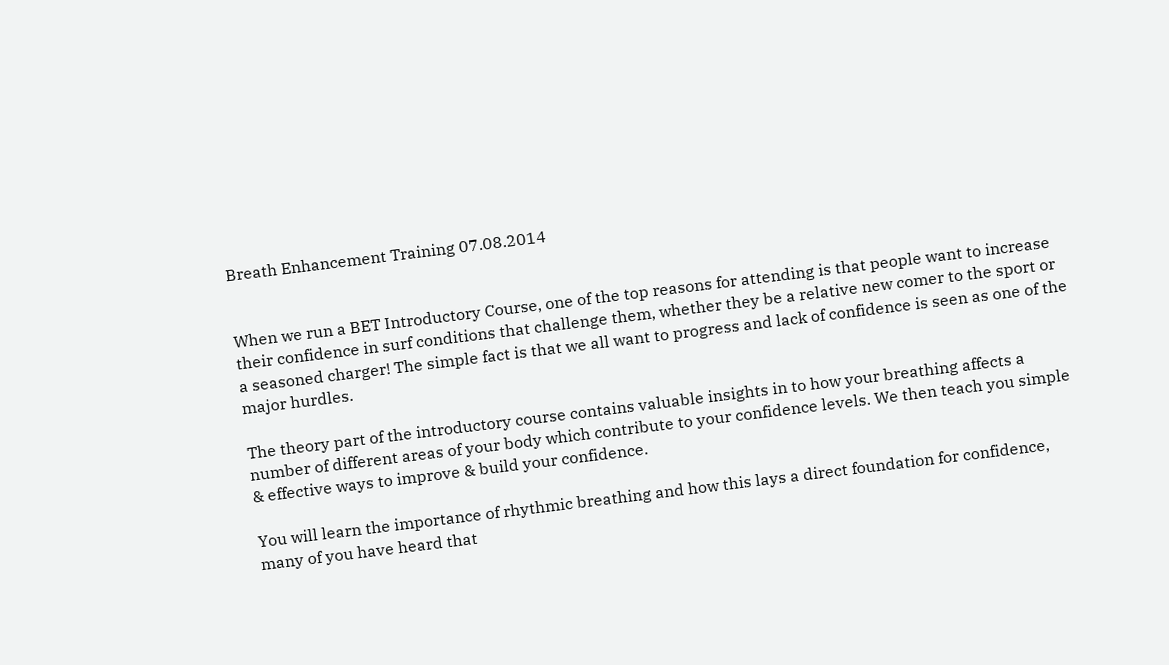Breath Enhancement Training 07.08.2014


When we run a BET Introductory Course, one of the top reasons for attending is that people want to increase their confidence in surf conditions that challenge them, whether they be a relative new comer to the sport or a seasoned charger! The simple fact is that we all want to progress and lack of confidence is seen as one of the major hurdles.

The theory part of the introductory course contains valuable insights in to how your breathing affects a number of different areas of your body which contribute to your confidence levels. We then teach you simple & effective ways to improve & build your confidence.

You will learn the importance of rhythmic breathing and how this lays a direct foundation for confidence, many of you have heard that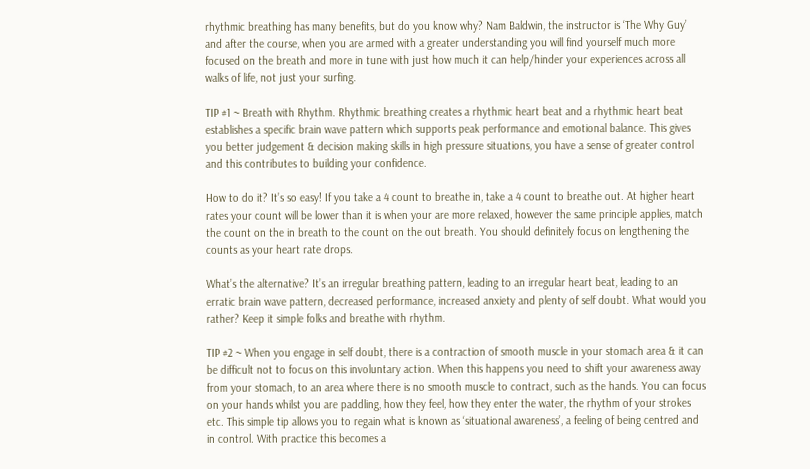rhythmic breathing has many benefits, but do you know why? Nam Baldwin, the instructor is ‘The Why Guy’ and after the course, when you are armed with a greater understanding you will find yourself much more focused on the breath and more in tune with just how much it can help/hinder your experiences across all walks of life, not just your surfing.

TIP #1 ~ Breath with Rhythm. Rhythmic breathing creates a rhythmic heart beat and a rhythmic heart beat establishes a specific brain wave pattern which supports peak performance and emotional balance. This gives you better judgement & decision making skills in high pressure situations, you have a sense of greater control and this contributes to building your confidence.

How to do it? It’s so easy! If you take a 4 count to breathe in, take a 4 count to breathe out. At higher heart rates your count will be lower than it is when your are more relaxed, however the same principle applies, match the count on the in breath to the count on the out breath. You should definitely focus on lengthening the counts as your heart rate drops.

What’s the alternative? It’s an irregular breathing pattern, leading to an irregular heart beat, leading to an erratic brain wave pattern, decreased performance, increased anxiety and plenty of self doubt. What would you rather? Keep it simple folks and breathe with rhythm.

TIP #2 ~ When you engage in self doubt, there is a contraction of smooth muscle in your stomach area & it can be difficult not to focus on this involuntary action. When this happens you need to shift your awareness away from your stomach, to an area where there is no smooth muscle to contract, such as the hands. You can focus on your hands whilst you are paddling, how they feel, how they enter the water, the rhythm of your strokes etc. This simple tip allows you to regain what is known as ‘situational awareness’, a feeling of being centred and in control. With practice this becomes a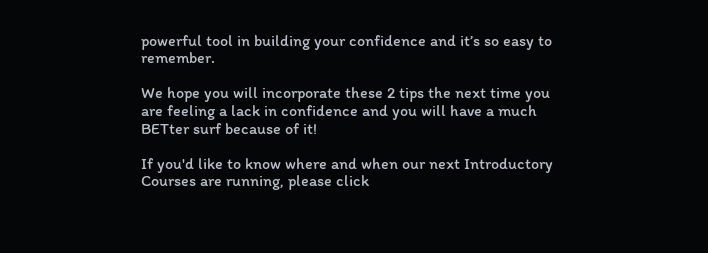powerful tool in building your confidence and it’s so easy to remember.

We hope you will incorporate these 2 tips the next time you are feeling a lack in confidence and you will have a much BETter surf because of it!

If you'd like to know where and when our next Introductory Courses are running, please click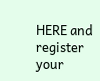HERE and register your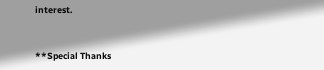interest.


**Special Thanks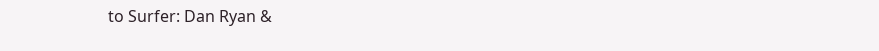to Surfer: Dan Ryan &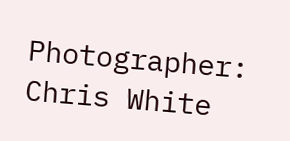Photographer: Chris White